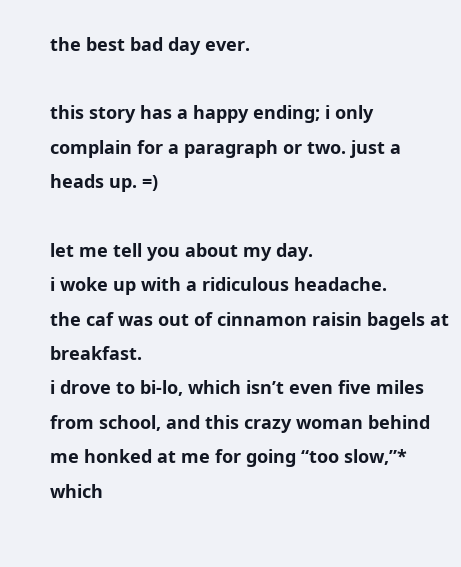the best bad day ever.

this story has a happy ending; i only complain for a paragraph or two. just a heads up. =)

let me tell you about my day.
i woke up with a ridiculous headache.
the caf was out of cinnamon raisin bagels at breakfast.
i drove to bi-lo, which isn’t even five miles from school, and this crazy woman behind me honked at me for going “too slow,”* which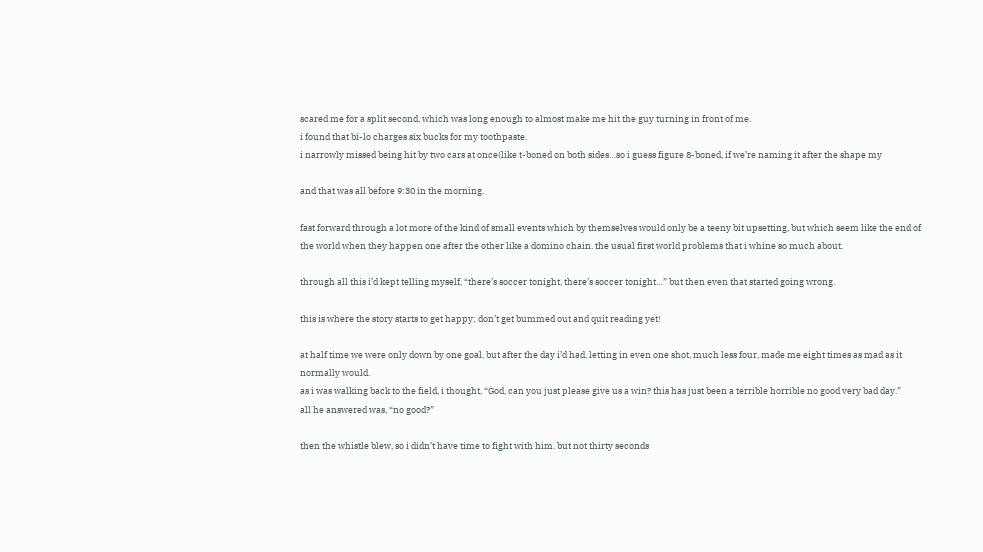scared me for a split second, which was long enough to almost make me hit the guy turning in front of me.
i found that bi-lo charges six bucks for my toothpaste.
i narrowly missed being hit by two cars at once(like t-boned on both sides…so i guess figure 8-boned, if we’re naming it after the shape my

and that was all before 9:30 in the morning.

fast forward through a lot more of the kind of small events which by themselves would only be a teeny bit upsetting, but which seem like the end of the world when they happen one after the other like a domino chain. the usual first world problems that i whine so much about.

through all this i’d kept telling myself, “there’s soccer tonight, there’s soccer tonight…” but then even that started going wrong.

this is where the story starts to get happy; don’t get bummed out and quit reading yet!

at half time we were only down by one goal, but after the day i’d had, letting in even one shot, much less four, made me eight times as mad as it normally would.
as i was walking back to the field, i thought, “God, can you just please give us a win? this has just been a terrible horrible no good very bad day.”
all he answered was, “no good?”

then the whistle blew, so i didn’t have time to fight with him. but not thirty seconds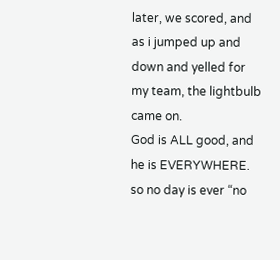later, we scored, and as i jumped up and down and yelled for my team, the lightbulb came on.
God is ALL good, and he is EVERYWHERE. so no day is ever “no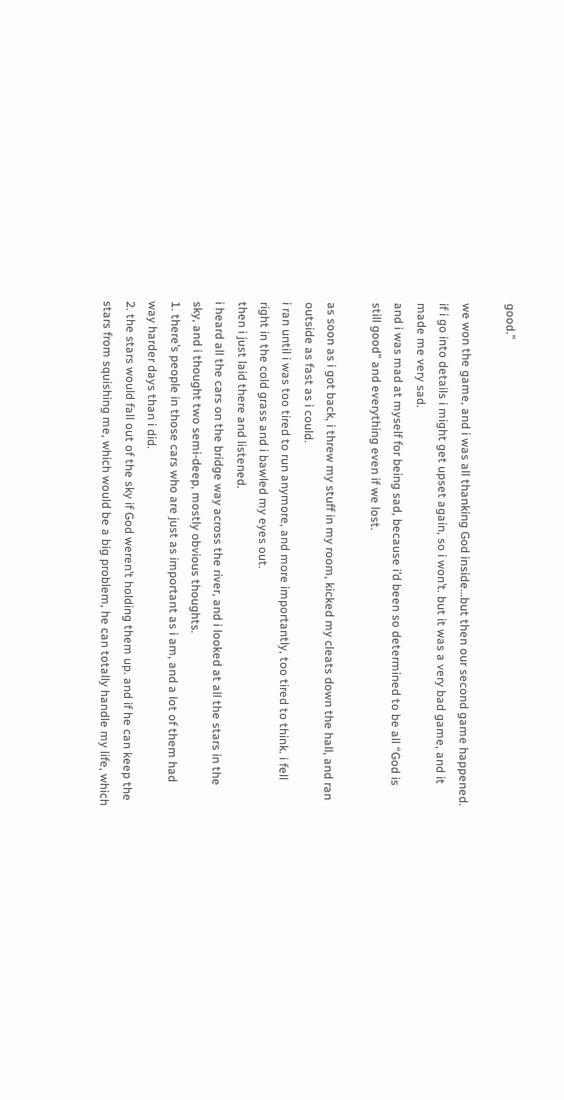good.”

we won the game, and i was all thanking God inside…but then our second game happened.
if i go into details i might get upset again, so i won’t. but it was a very bad game, and it made me very sad.
and i was mad at myself for being sad, because i’d been so determined to be all “God is still good” and everything even if we lost.

as soon as i got back, i threw my stuff in my room, kicked my cleats down the hall, and ran outside as fast as i could.
i ran until i was too tired to run anymore, and more importantly, too tired to think. i fell right in the cold grass and i bawled my eyes out.
then i just laid there and listened.
i heard all the cars on the bridge way across the river, and i looked at all the stars in the sky, and i thought two semi-deep, mostly obvious thoughts.
1. there’s people in those cars who are just as important as i am, and a lot of them had way harder days than i did.
2. the stars would fall out of the sky if God weren’t holding them up. and if he can keep the stars from squishing me, which would be a big problem, he can totally handle my life, which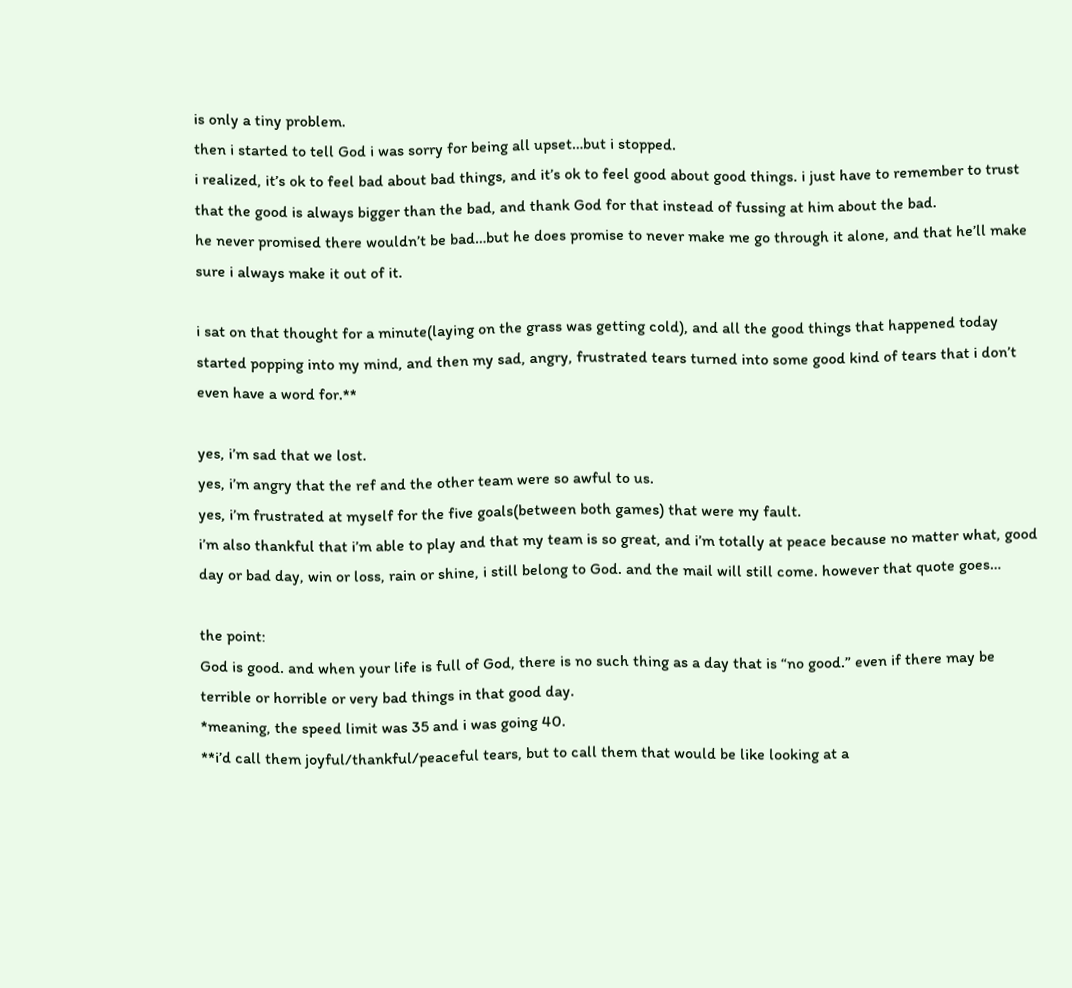is only a tiny problem.
then i started to tell God i was sorry for being all upset…but i stopped.
i realized, it’s ok to feel bad about bad things, and it’s ok to feel good about good things. i just have to remember to trust that the good is always bigger than the bad, and thank God for that instead of fussing at him about the bad.
he never promised there wouldn’t be bad…but he does promise to never make me go through it alone, and that he’ll make sure i always make it out of it.

i sat on that thought for a minute(laying on the grass was getting cold), and all the good things that happened today started popping into my mind, and then my sad, angry, frustrated tears turned into some good kind of tears that i don’t even have a word for.**

yes, i’m sad that we lost.
yes, i’m angry that the ref and the other team were so awful to us.
yes, i’m frustrated at myself for the five goals(between both games) that were my fault.
i’m also thankful that i’m able to play and that my team is so great, and i’m totally at peace because no matter what, good day or bad day, win or loss, rain or shine, i still belong to God. and the mail will still come. however that quote goes…

the point:
God is good. and when your life is full of God, there is no such thing as a day that is “no good.” even if there may be terrible or horrible or very bad things in that good day.
*meaning, the speed limit was 35 and i was going 40.
**i’d call them joyful/thankful/peaceful tears, but to call them that would be like looking at a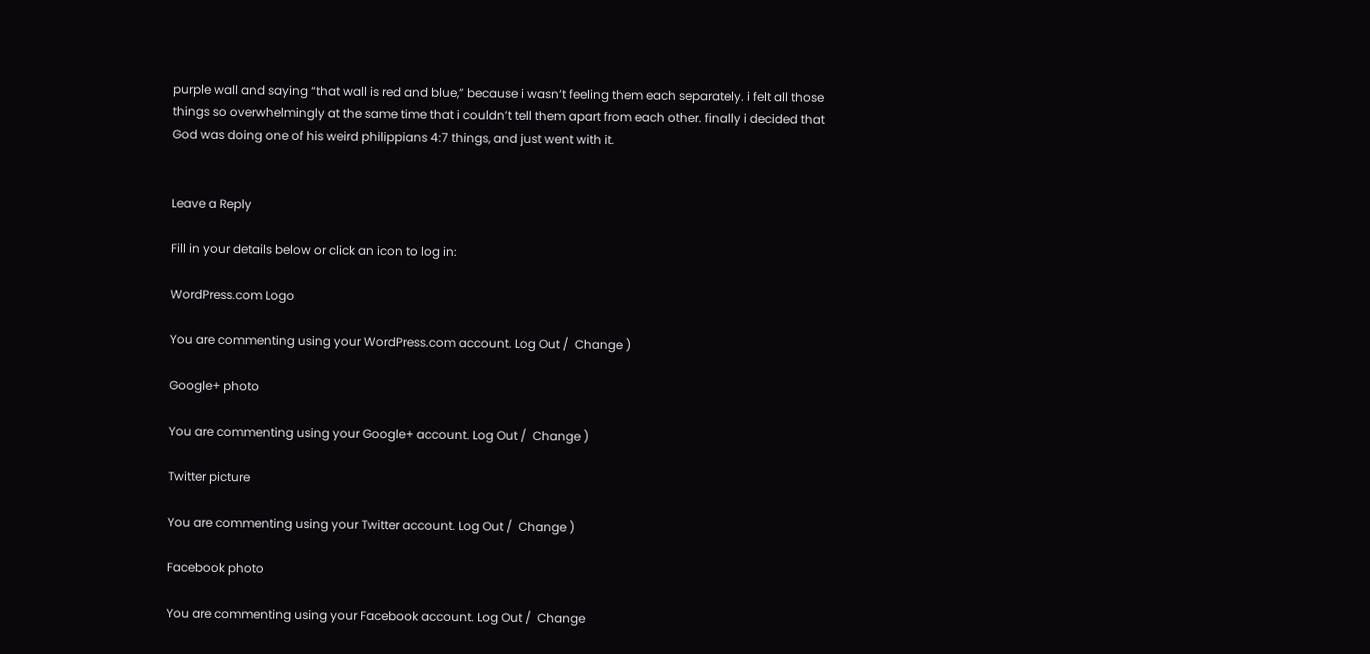purple wall and saying “that wall is red and blue,” because i wasn’t feeling them each separately. i felt all those things so overwhelmingly at the same time that i couldn’t tell them apart from each other. finally i decided that God was doing one of his weird philippians 4:7 things, and just went with it.


Leave a Reply

Fill in your details below or click an icon to log in:

WordPress.com Logo

You are commenting using your WordPress.com account. Log Out /  Change )

Google+ photo

You are commenting using your Google+ account. Log Out /  Change )

Twitter picture

You are commenting using your Twitter account. Log Out /  Change )

Facebook photo

You are commenting using your Facebook account. Log Out /  Change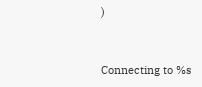)


Connecting to %s